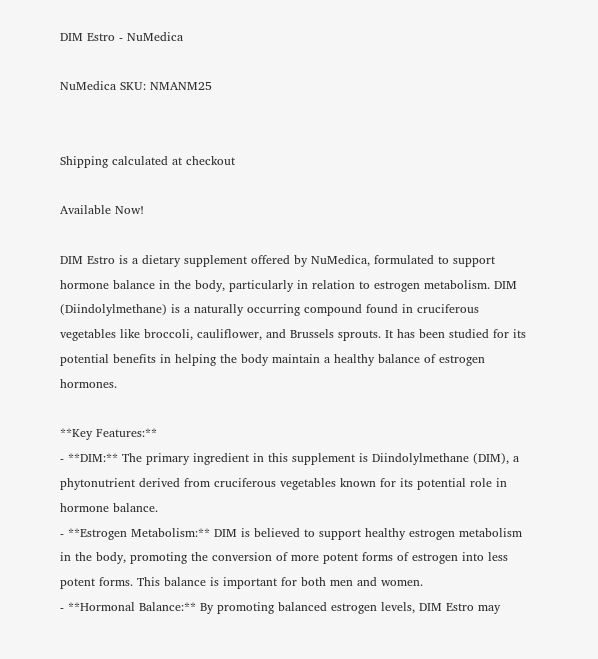DIM Estro - NuMedica

NuMedica SKU: NMANM25


Shipping calculated at checkout

Available Now!

DIM Estro is a dietary supplement offered by NuMedica, formulated to support hormone balance in the body, particularly in relation to estrogen metabolism. DIM (Diindolylmethane) is a naturally occurring compound found in cruciferous vegetables like broccoli, cauliflower, and Brussels sprouts. It has been studied for its potential benefits in helping the body maintain a healthy balance of estrogen hormones.

**Key Features:**
- **DIM:** The primary ingredient in this supplement is Diindolylmethane (DIM), a phytonutrient derived from cruciferous vegetables known for its potential role in hormone balance.
- **Estrogen Metabolism:** DIM is believed to support healthy estrogen metabolism in the body, promoting the conversion of more potent forms of estrogen into less potent forms. This balance is important for both men and women.
- **Hormonal Balance:** By promoting balanced estrogen levels, DIM Estro may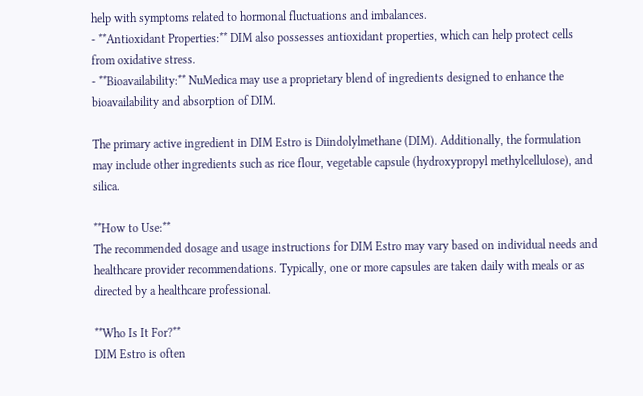help with symptoms related to hormonal fluctuations and imbalances.
- **Antioxidant Properties:** DIM also possesses antioxidant properties, which can help protect cells from oxidative stress.
- **Bioavailability:** NuMedica may use a proprietary blend of ingredients designed to enhance the bioavailability and absorption of DIM.

The primary active ingredient in DIM Estro is Diindolylmethane (DIM). Additionally, the formulation may include other ingredients such as rice flour, vegetable capsule (hydroxypropyl methylcellulose), and silica.

**How to Use:**
The recommended dosage and usage instructions for DIM Estro may vary based on individual needs and healthcare provider recommendations. Typically, one or more capsules are taken daily with meals or as directed by a healthcare professional.

**Who Is It For?**
DIM Estro is often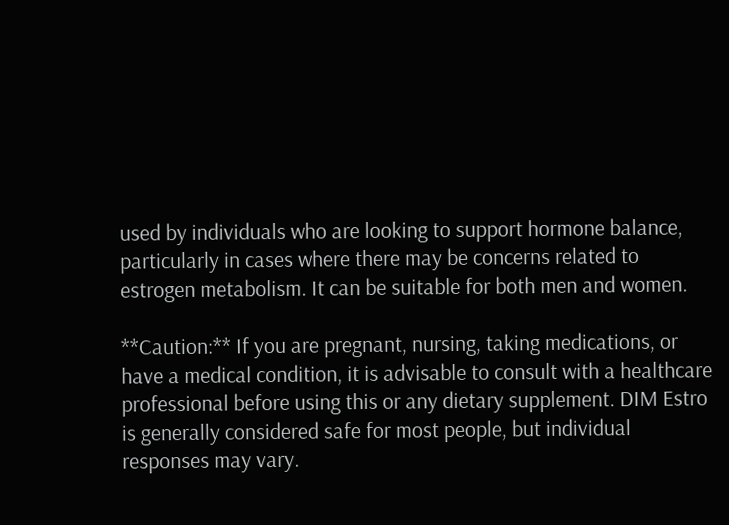used by individuals who are looking to support hormone balance, particularly in cases where there may be concerns related to estrogen metabolism. It can be suitable for both men and women.

**Caution:** If you are pregnant, nursing, taking medications, or have a medical condition, it is advisable to consult with a healthcare professional before using this or any dietary supplement. DIM Estro is generally considered safe for most people, but individual responses may vary.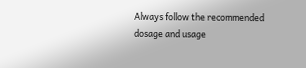Always follow the recommended dosage and usage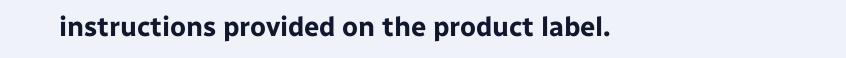instructions provided on the product label.